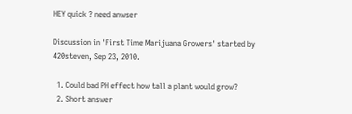HEY quick ? need anwser

Discussion in 'First Time Marijuana Growers' started by 420steven, Sep 23, 2010.

  1. Could bad PH effect how tall a plant would grow?
  2. Short answer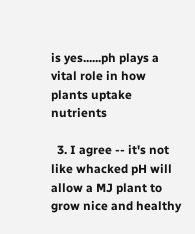is yes......ph plays a vital role in how plants uptake nutrients

  3. I agree -- it's not like whacked pH will allow a MJ plant to grow nice and healthy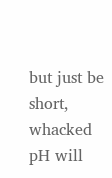but just be short, whacked pH will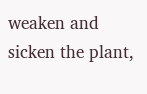weaken and sicken the plant,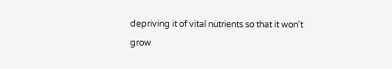depriving it of vital nutrients so that it won't grow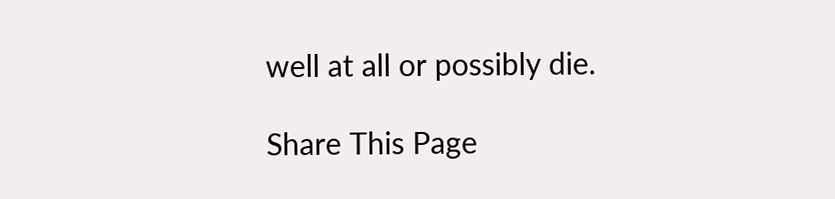well at all or possibly die.

Share This Page